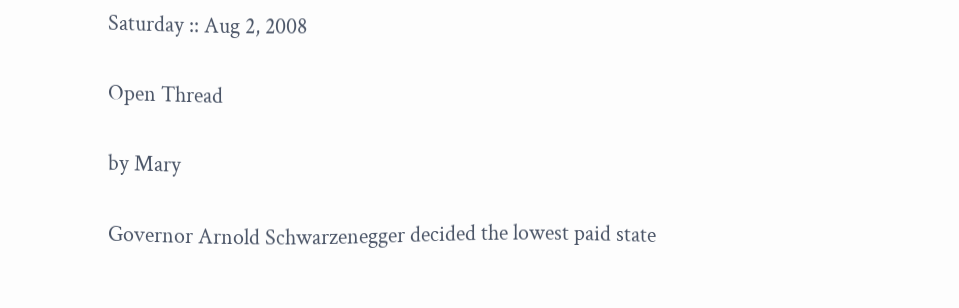Saturday :: Aug 2, 2008

Open Thread

by Mary

Governor Arnold Schwarzenegger decided the lowest paid state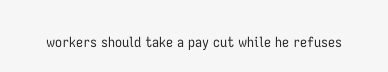workers should take a pay cut while he refuses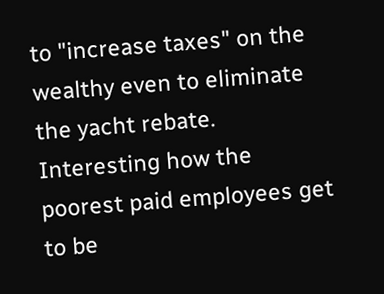to "increase taxes" on the wealthy even to eliminate the yacht rebate. Interesting how the poorest paid employees get to be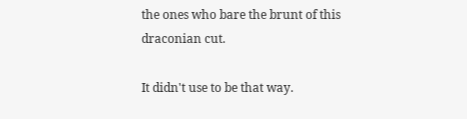the ones who bare the brunt of this draconian cut.

It didn't use to be that way.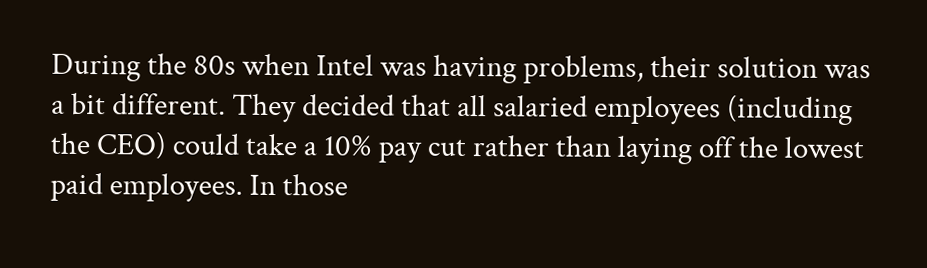During the 80s when Intel was having problems, their solution was a bit different. They decided that all salaried employees (including the CEO) could take a 10% pay cut rather than laying off the lowest paid employees. In those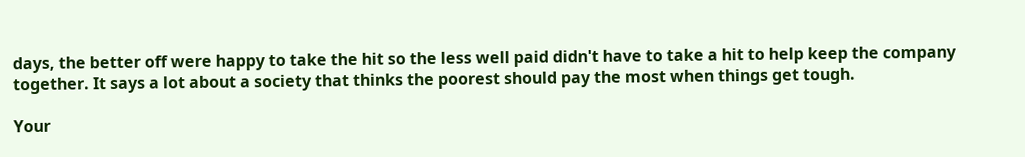days, the better off were happy to take the hit so the less well paid didn't have to take a hit to help keep the company together. It says a lot about a society that thinks the poorest should pay the most when things get tough.

Your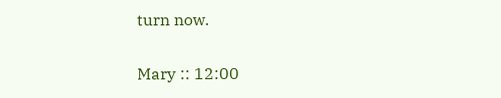turn now.

Mary :: 12:00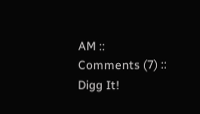AM :: Comments (7) :: Digg It!